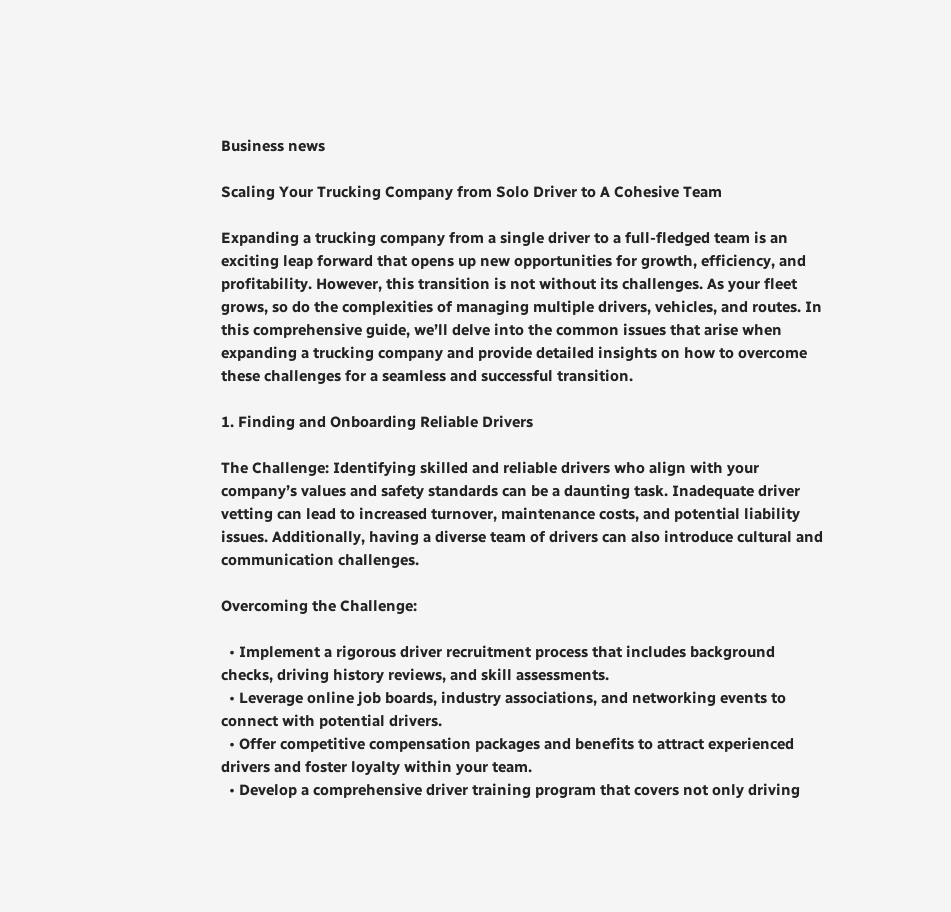Business news

Scaling Your Trucking Company from Solo Driver to A Cohesive Team

Expanding a trucking company from a single driver to a full-fledged team is an exciting leap forward that opens up new opportunities for growth, efficiency, and profitability. However, this transition is not without its challenges. As your fleet grows, so do the complexities of managing multiple drivers, vehicles, and routes. In this comprehensive guide, we’ll delve into the common issues that arise when expanding a trucking company and provide detailed insights on how to overcome these challenges for a seamless and successful transition.

1. Finding and Onboarding Reliable Drivers

The Challenge: Identifying skilled and reliable drivers who align with your company’s values and safety standards can be a daunting task. Inadequate driver vetting can lead to increased turnover, maintenance costs, and potential liability issues. Additionally, having a diverse team of drivers can also introduce cultural and communication challenges.

Overcoming the Challenge:

  • Implement a rigorous driver recruitment process that includes background checks, driving history reviews, and skill assessments.
  • Leverage online job boards, industry associations, and networking events to connect with potential drivers.
  • Offer competitive compensation packages and benefits to attract experienced drivers and foster loyalty within your team.
  • Develop a comprehensive driver training program that covers not only driving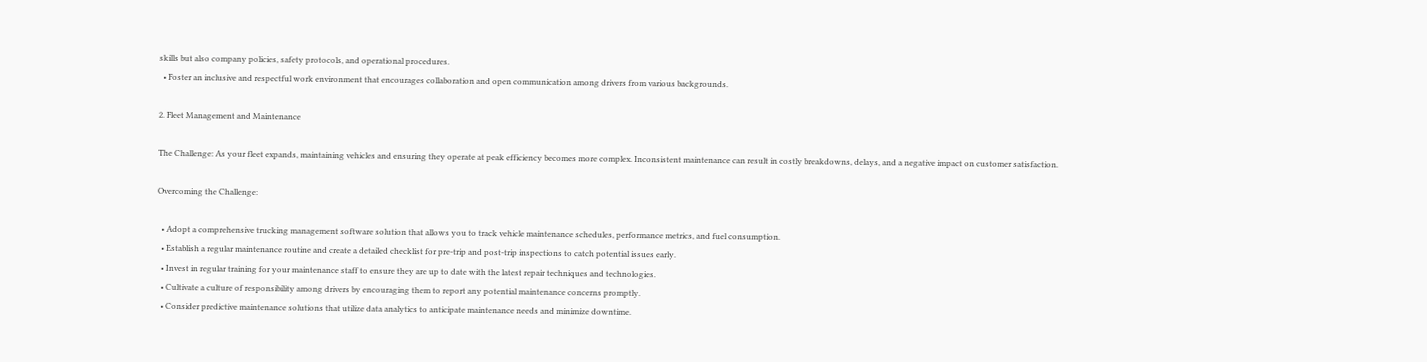skills but also company policies, safety protocols, and operational procedures.
  • Foster an inclusive and respectful work environment that encourages collaboration and open communication among drivers from various backgrounds.

2. Fleet Management and Maintenance

The Challenge: As your fleet expands, maintaining vehicles and ensuring they operate at peak efficiency becomes more complex. Inconsistent maintenance can result in costly breakdowns, delays, and a negative impact on customer satisfaction.

Overcoming the Challenge:

  • Adopt a comprehensive trucking management software solution that allows you to track vehicle maintenance schedules, performance metrics, and fuel consumption.
  • Establish a regular maintenance routine and create a detailed checklist for pre-trip and post-trip inspections to catch potential issues early.
  • Invest in regular training for your maintenance staff to ensure they are up to date with the latest repair techniques and technologies.
  • Cultivate a culture of responsibility among drivers by encouraging them to report any potential maintenance concerns promptly.
  • Consider predictive maintenance solutions that utilize data analytics to anticipate maintenance needs and minimize downtime.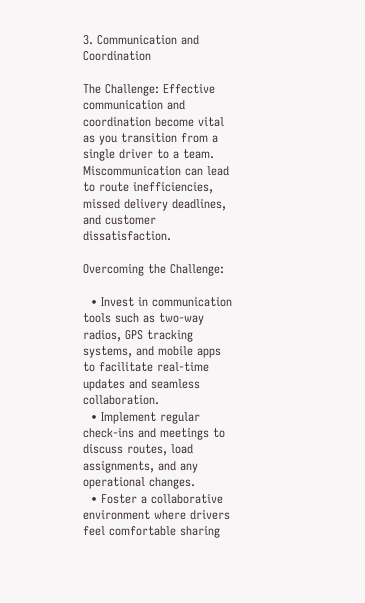3. Communication and Coordination

The Challenge: Effective communication and coordination become vital as you transition from a single driver to a team. Miscommunication can lead to route inefficiencies, missed delivery deadlines, and customer dissatisfaction.

Overcoming the Challenge:

  • Invest in communication tools such as two-way radios, GPS tracking systems, and mobile apps to facilitate real-time updates and seamless collaboration.
  • Implement regular check-ins and meetings to discuss routes, load assignments, and any operational changes.
  • Foster a collaborative environment where drivers feel comfortable sharing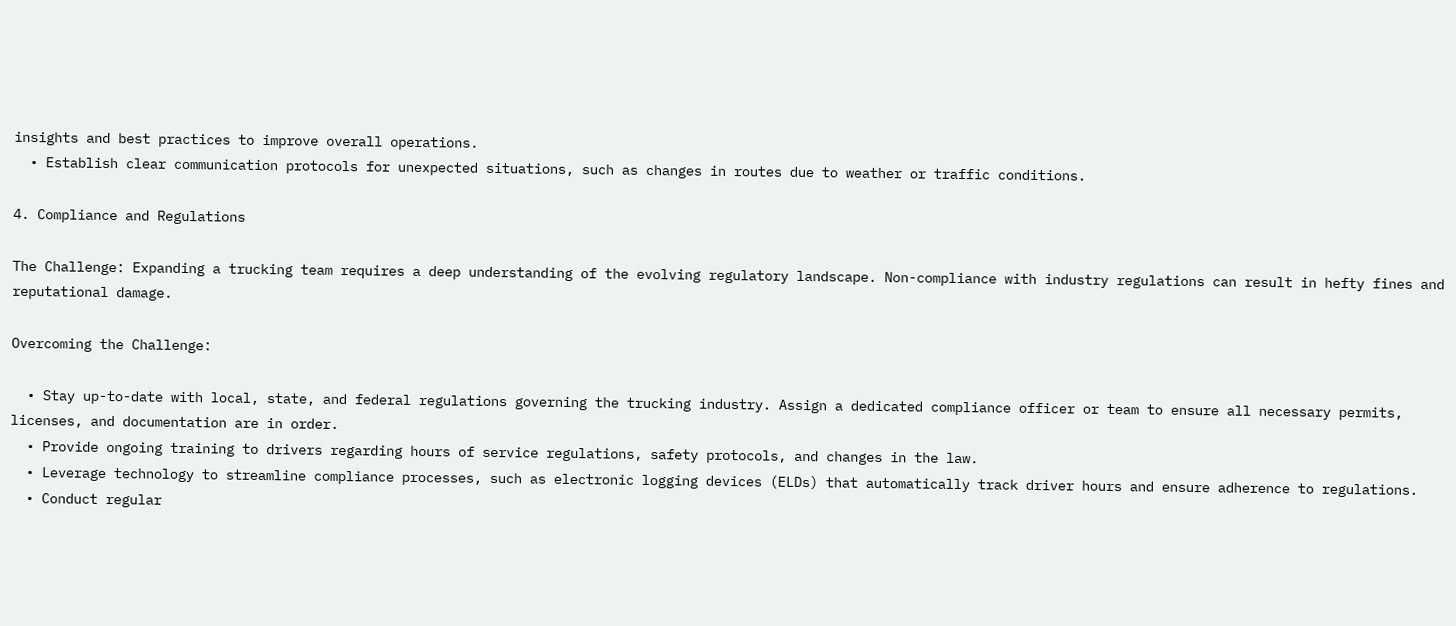insights and best practices to improve overall operations.
  • Establish clear communication protocols for unexpected situations, such as changes in routes due to weather or traffic conditions.

4. Compliance and Regulations

The Challenge: Expanding a trucking team requires a deep understanding of the evolving regulatory landscape. Non-compliance with industry regulations can result in hefty fines and reputational damage.

Overcoming the Challenge:

  • Stay up-to-date with local, state, and federal regulations governing the trucking industry. Assign a dedicated compliance officer or team to ensure all necessary permits, licenses, and documentation are in order.
  • Provide ongoing training to drivers regarding hours of service regulations, safety protocols, and changes in the law.
  • Leverage technology to streamline compliance processes, such as electronic logging devices (ELDs) that automatically track driver hours and ensure adherence to regulations.
  • Conduct regular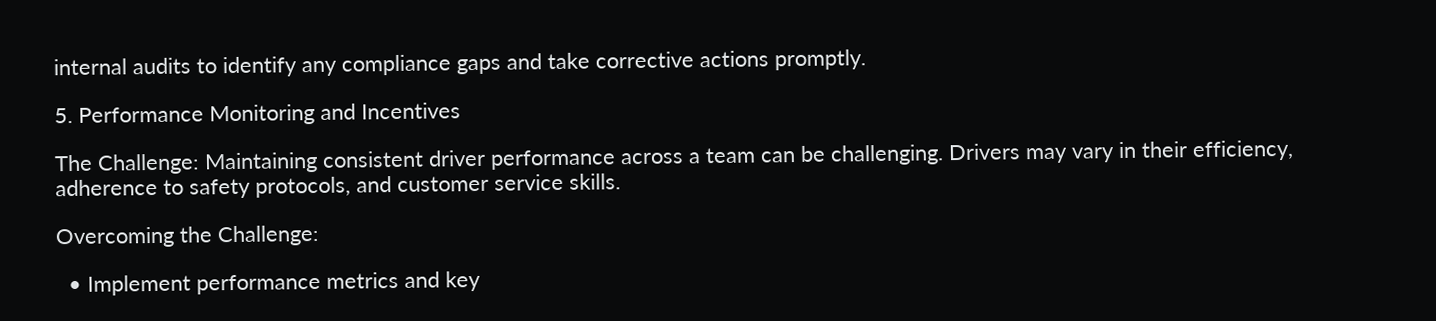internal audits to identify any compliance gaps and take corrective actions promptly.

5. Performance Monitoring and Incentives

The Challenge: Maintaining consistent driver performance across a team can be challenging. Drivers may vary in their efficiency, adherence to safety protocols, and customer service skills.

Overcoming the Challenge:

  • Implement performance metrics and key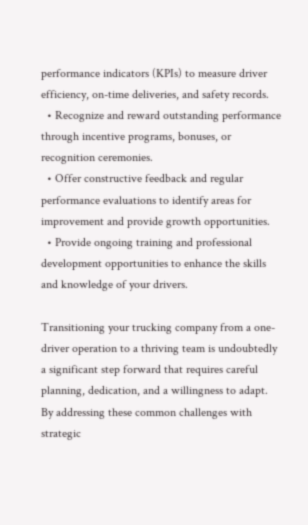performance indicators (KPIs) to measure driver efficiency, on-time deliveries, and safety records.
  • Recognize and reward outstanding performance through incentive programs, bonuses, or recognition ceremonies.
  • Offer constructive feedback and regular performance evaluations to identify areas for improvement and provide growth opportunities.
  • Provide ongoing training and professional development opportunities to enhance the skills and knowledge of your drivers.

Transitioning your trucking company from a one-driver operation to a thriving team is undoubtedly a significant step forward that requires careful planning, dedication, and a willingness to adapt. By addressing these common challenges with strategic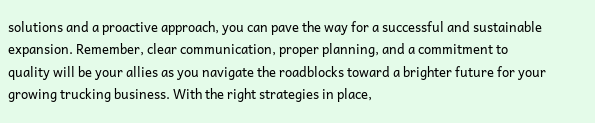solutions and a proactive approach, you can pave the way for a successful and sustainable expansion. Remember, clear communication, proper planning, and a commitment to quality will be your allies as you navigate the roadblocks toward a brighter future for your growing trucking business. With the right strategies in place,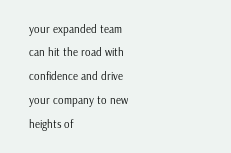your expanded team can hit the road with confidence and drive your company to new heights of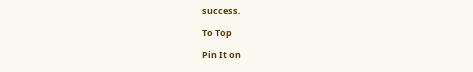success.

To Top

Pin It on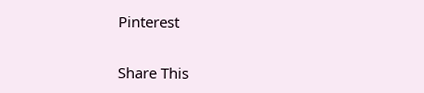Pinterest

Share This